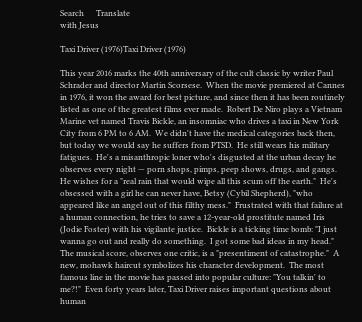Search      Translate
with Jesus

Taxi Driver (1976)Taxi Driver (1976)

This year 2016 marks the 40th anniversary of the cult classic by writer Paul Schrader and director Martin Scorsese.  When the movie premiered at Cannes in 1976, it won the award for best picture, and since then it has been routinely listed as one of the greatest films ever made.  Robert De Niro plays a Vietnam Marine vet named Travis Bickle, an insomniac who drives a taxi in New York City from 6 PM to 6 AM.  We didn't have the medical categories back then, but today we would say he suffers from PTSD.  He still wears his military fatigues.  He's a misanthropic loner who's disgusted at the urban decay he observes every night — porn shops, pimps, peep shows, drugs, and gangs.  He wishes for a "real rain that would wipe all this scum off the earth."  He's obsessed with a girl he can never have, Betsy (Cybil Shepherd), "who appeared like an angel out of this filthy mess."  Frustrated with that failure at a human connection, he tries to save a 12-year-old prostitute named Iris (Jodie Foster) with his vigilante justice.  Bickle is a ticking time bomb: "I just wanna go out and really do something.  I got some bad ideas in my head."  The musical score, observes one critic, is a "presentiment of catastrophe."  A new, mohawk haircut symbolizes his character development.  The most famous line in the movie has passed into popular culture: "You talkin' to me?!"  Even forty years later, Taxi Driver raises important questions about human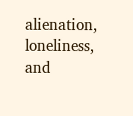alienation, loneliness, and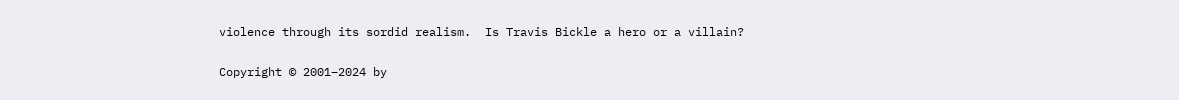violence through its sordid realism.  Is Travis Bickle a hero or a villain?

Copyright © 2001–2024 by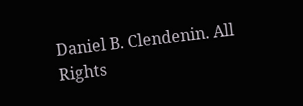Daniel B. Clendenin. All Rights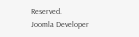Reserved.
Joomla Developer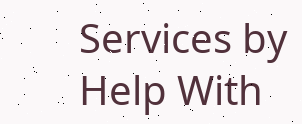Services by Help With